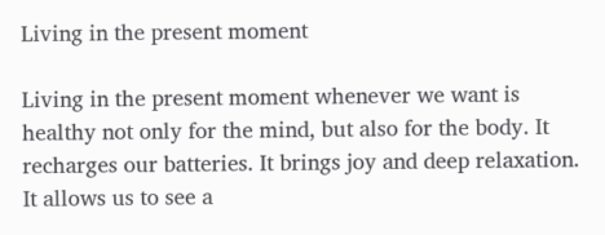Living in the present moment

Living in the present moment whenever we want is healthy not only for the mind, but also for the body. It recharges our batteries. It brings joy and deep relaxation. It allows us to see a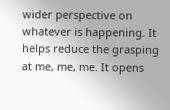wider perspective on whatever is happening. It helps reduce the grasping at me, me, me. It opens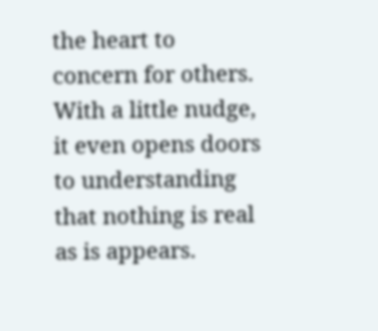the heart to concern for others. With a little nudge, it even opens doors to understanding that nothing is real as is appears.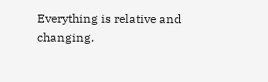Everything is relative and changing.